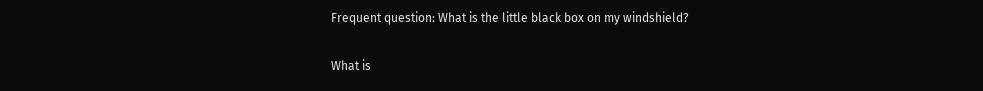Frequent question: What is the little black box on my windshield?

What is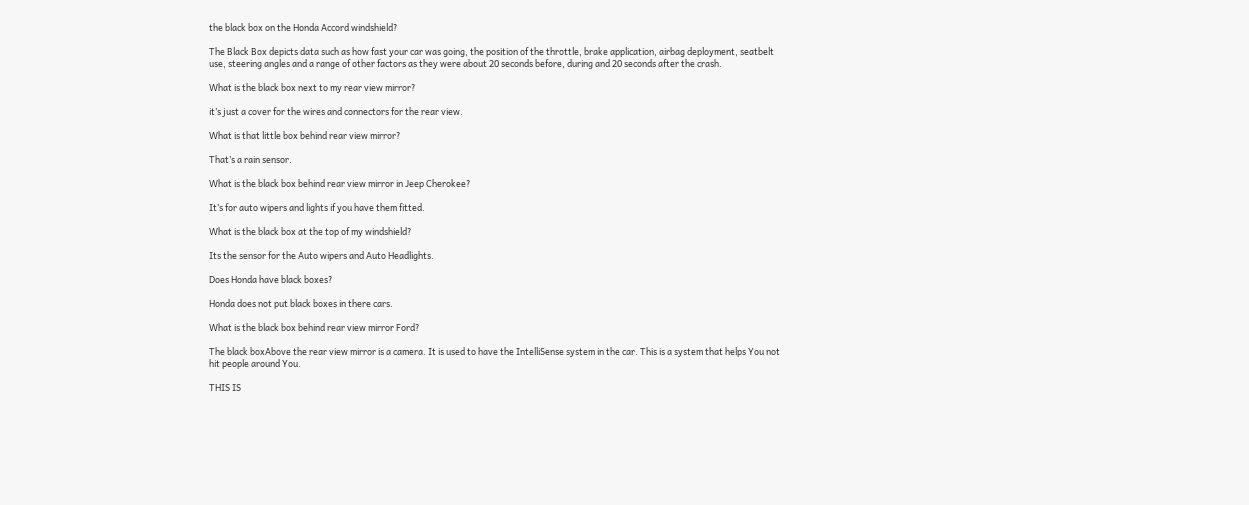the black box on the Honda Accord windshield?

The Black Box depicts data such as how fast your car was going, the position of the throttle, brake application, airbag deployment, seatbelt use, steering angles and a range of other factors as they were about 20 seconds before, during and 20 seconds after the crash.

What is the black box next to my rear view mirror?

it’s just a cover for the wires and connectors for the rear view.

What is that little box behind rear view mirror?

That’s a rain sensor.

What is the black box behind rear view mirror in Jeep Cherokee?

It’s for auto wipers and lights if you have them fitted.

What is the black box at the top of my windshield?

Its the sensor for the Auto wipers and Auto Headlights.

Does Honda have black boxes?

Honda does not put black boxes in there cars.

What is the black box behind rear view mirror Ford?

The black boxAbove the rear view mirror is a camera. It is used to have the IntelliSense system in the car. This is a system that helps You not hit people around You.

THIS IS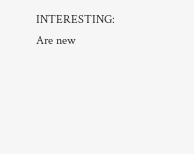INTERESTING:  Are new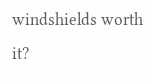windshields worth it?